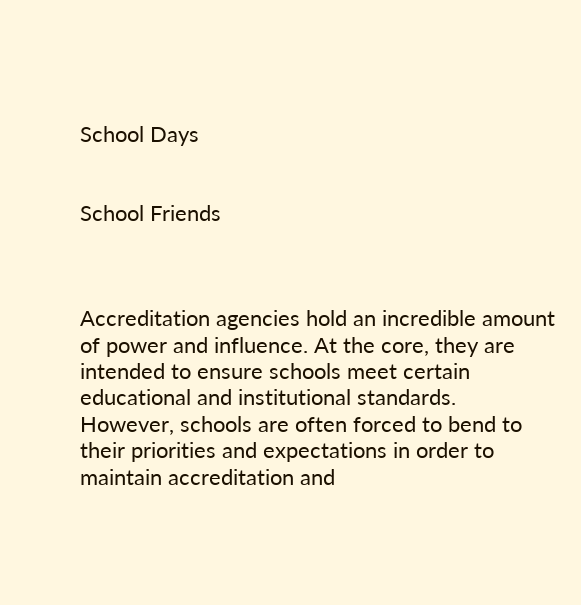School Days


School Friends



Accreditation agencies hold an incredible amount of power and influence. At the core, they are intended to ensure schools meet certain educational and institutional standards.  However, schools are often forced to bend to their priorities and expectations in order to maintain accreditation and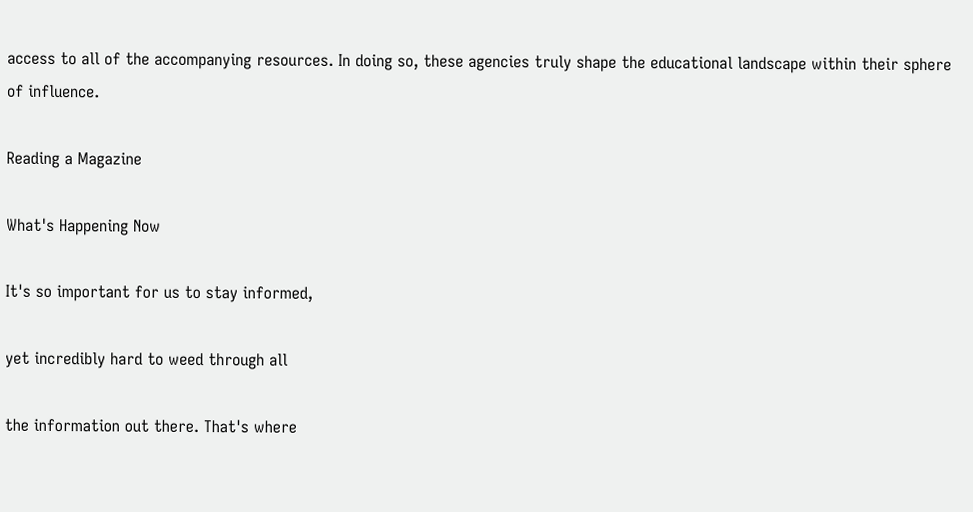access to all of the accompanying resources. In doing so, these agencies truly shape the educational landscape within their sphere of influence.

Reading a Magazine

What's Happening Now

It's so important for us to stay informed,

yet incredibly hard to weed through all

the information out there. That's where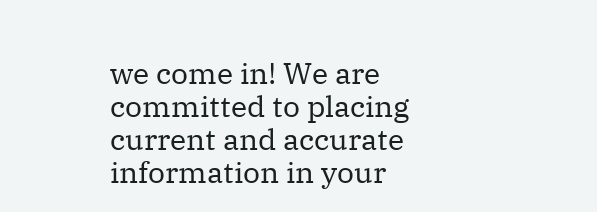we come in! We are committed to placing current and accurate information in your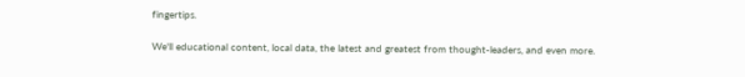fingertips.

We'll educational content, local data, the latest and greatest from thought-leaders, and even more.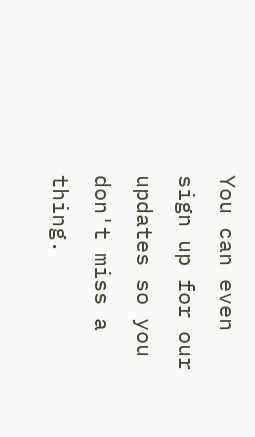You can even sign up for our updates so you don't miss a thing.